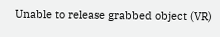Unable to release grabbed object (VR)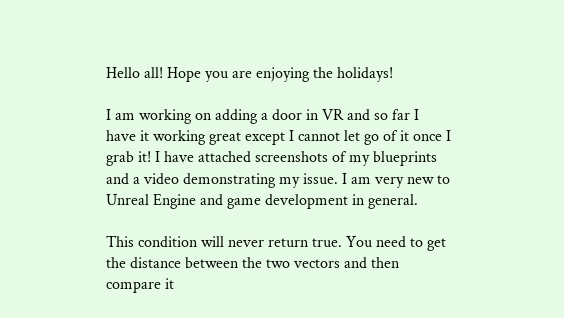Hello all! Hope you are enjoying the holidays!

I am working on adding a door in VR and so far I have it working great except I cannot let go of it once I grab it! I have attached screenshots of my blueprints and a video demonstrating my issue. I am very new to Unreal Engine and game development in general.

This condition will never return true. You need to get the distance between the two vectors and then compare it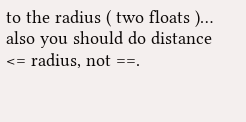to the radius ( two floats )… also you should do distance <= radius, not ==.